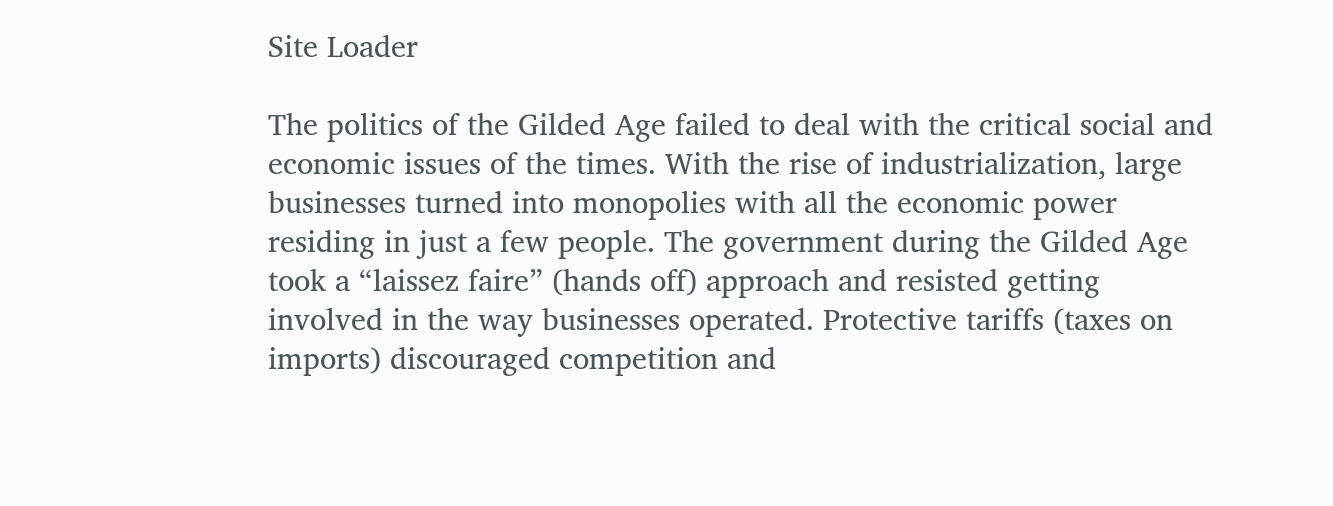Site Loader

The politics of the Gilded Age failed to deal with the critical social and economic issues of the times. With the rise of industrialization, large businesses turned into monopolies with all the economic power residing in just a few people. The government during the Gilded Age took a “laissez faire” (hands off) approach and resisted getting involved in the way businesses operated. Protective tariffs (taxes on imports) discouraged competition and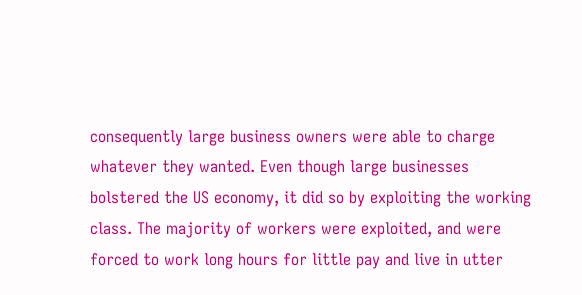consequently large business owners were able to charge whatever they wanted. Even though large businesses bolstered the US economy, it did so by exploiting the working class. The majority of workers were exploited, and were forced to work long hours for little pay and live in utter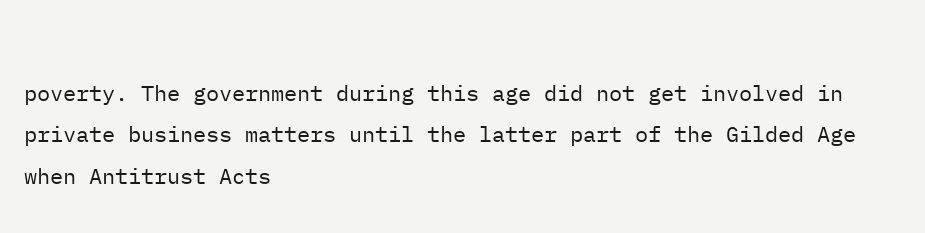poverty. The government during this age did not get involved in private business matters until the latter part of the Gilded Age when Antitrust Acts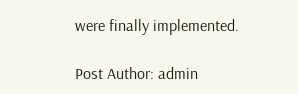were finally implemented.

Post Author: admin